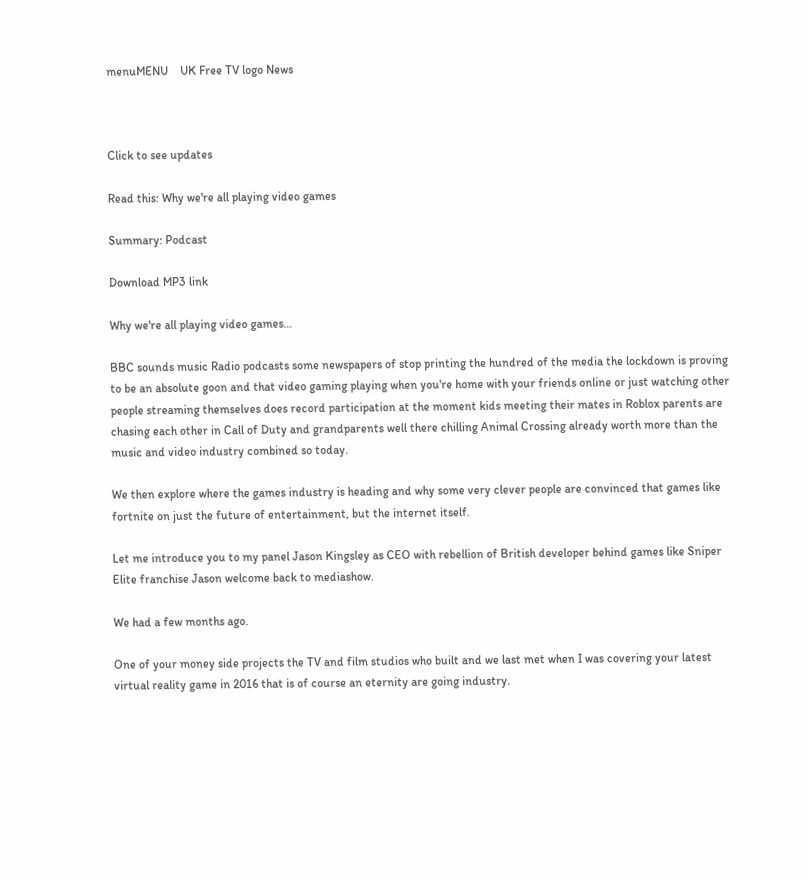menuMENU    UK Free TV logo News



Click to see updates

Read this: Why we're all playing video games

Summary: Podcast

Download MP3 link

Why we're all playing video games…

BBC sounds music Radio podcasts some newspapers of stop printing the hundred of the media the lockdown is proving to be an absolute goon and that video gaming playing when you're home with your friends online or just watching other people streaming themselves does record participation at the moment kids meeting their mates in Roblox parents are chasing each other in Call of Duty and grandparents well there chilling Animal Crossing already worth more than the music and video industry combined so today.

We then explore where the games industry is heading and why some very clever people are convinced that games like fortnite on just the future of entertainment, but the internet itself.

Let me introduce you to my panel Jason Kingsley as CEO with rebellion of British developer behind games like Sniper Elite franchise Jason welcome back to mediashow.

We had a few months ago.

One of your money side projects the TV and film studios who built and we last met when I was covering your latest virtual reality game in 2016 that is of course an eternity are going industry.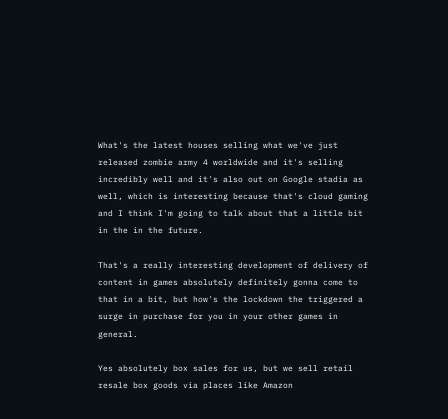What's the latest houses selling what we've just released zombie army 4 worldwide and it's selling incredibly well and it's also out on Google stadia as well, which is interesting because that's cloud gaming and I think I'm going to talk about that a little bit in the in the future.

That's a really interesting development of delivery of content in games absolutely definitely gonna come to that in a bit, but how's the lockdown the triggered a surge in purchase for you in your other games in general.

Yes absolutely box sales for us, but we sell retail resale box goods via places like Amazon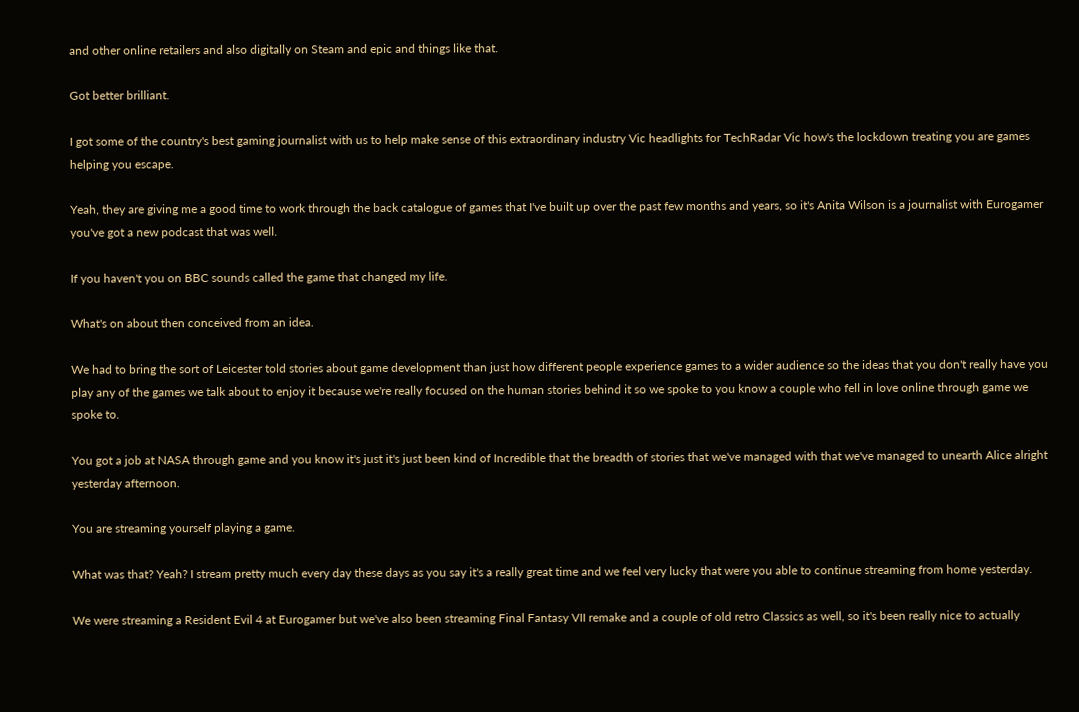and other online retailers and also digitally on Steam and epic and things like that.

Got better brilliant.

I got some of the country's best gaming journalist with us to help make sense of this extraordinary industry Vic headlights for TechRadar Vic how's the lockdown treating you are games helping you escape.

Yeah, they are giving me a good time to work through the back catalogue of games that I've built up over the past few months and years, so it's Anita Wilson is a journalist with Eurogamer you've got a new podcast that was well.

If you haven't you on BBC sounds called the game that changed my life.

What's on about then conceived from an idea.

We had to bring the sort of Leicester told stories about game development than just how different people experience games to a wider audience so the ideas that you don't really have you play any of the games we talk about to enjoy it because we're really focused on the human stories behind it so we spoke to you know a couple who fell in love online through game we spoke to.

You got a job at NASA through game and you know it's just it's just been kind of Incredible that the breadth of stories that we've managed with that we've managed to unearth Alice alright yesterday afternoon.

You are streaming yourself playing a game.

What was that? Yeah? I stream pretty much every day these days as you say it's a really great time and we feel very lucky that were you able to continue streaming from home yesterday.

We were streaming a Resident Evil 4 at Eurogamer but we've also been streaming Final Fantasy VII remake and a couple of old retro Classics as well, so it's been really nice to actually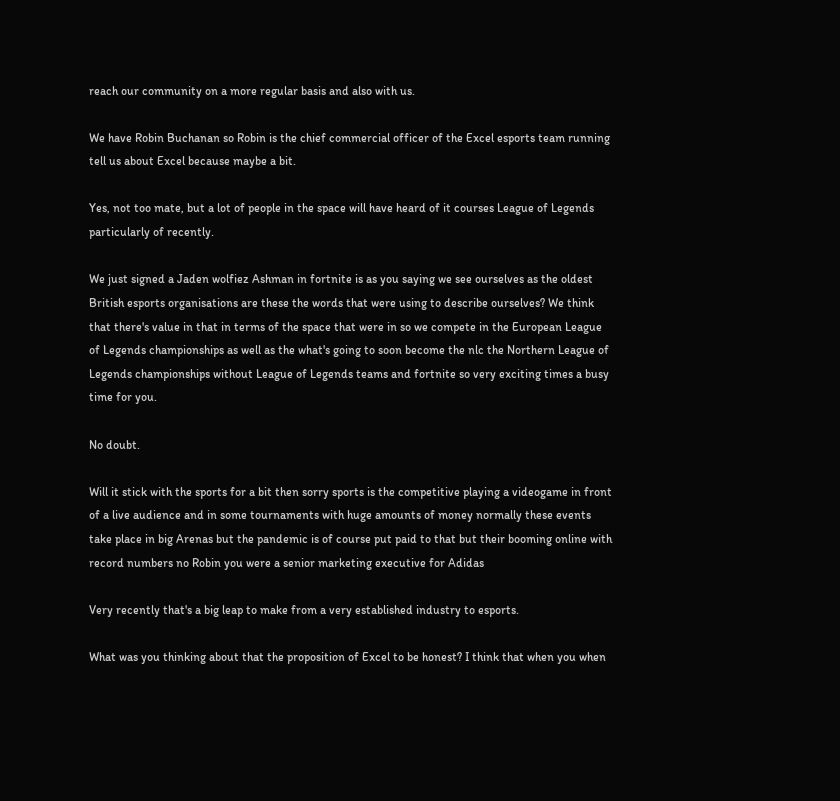reach our community on a more regular basis and also with us.

We have Robin Buchanan so Robin is the chief commercial officer of the Excel esports team running tell us about Excel because maybe a bit.

Yes, not too mate, but a lot of people in the space will have heard of it courses League of Legends particularly of recently.

We just signed a Jaden wolfiez Ashman in fortnite is as you saying we see ourselves as the oldest British esports organisations are these the words that were using to describe ourselves? We think that there's value in that in terms of the space that were in so we compete in the European League of Legends championships as well as the what's going to soon become the nlc the Northern League of Legends championships without League of Legends teams and fortnite so very exciting times a busy time for you.

No doubt.

Will it stick with the sports for a bit then sorry sports is the competitive playing a videogame in front of a live audience and in some tournaments with huge amounts of money normally these events take place in big Arenas but the pandemic is of course put paid to that but their booming online with record numbers no Robin you were a senior marketing executive for Adidas

Very recently that's a big leap to make from a very established industry to esports.

What was you thinking about that the proposition of Excel to be honest? I think that when you when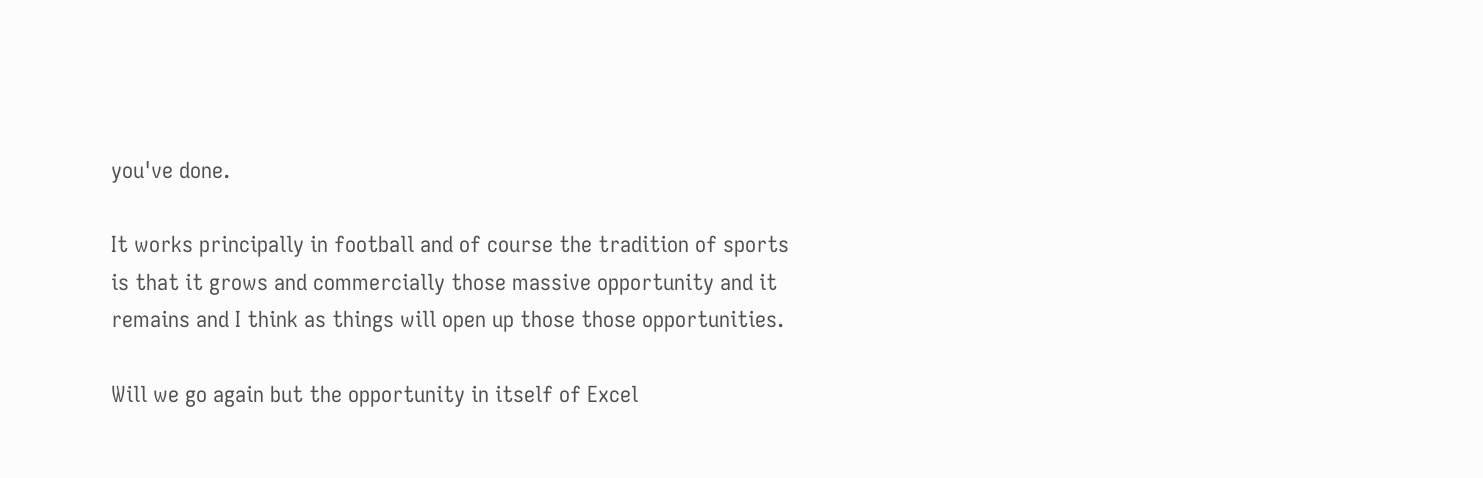you've done.

It works principally in football and of course the tradition of sports is that it grows and commercially those massive opportunity and it remains and I think as things will open up those those opportunities.

Will we go again but the opportunity in itself of Excel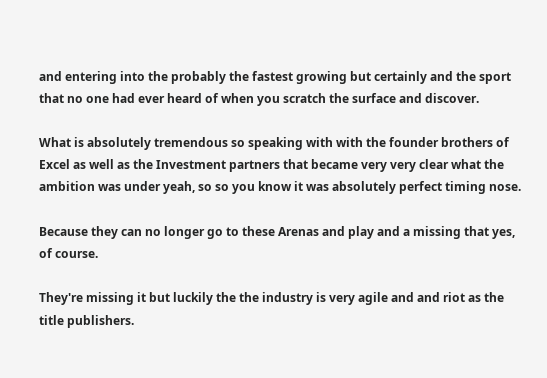and entering into the probably the fastest growing but certainly and the sport that no one had ever heard of when you scratch the surface and discover.

What is absolutely tremendous so speaking with with the founder brothers of Excel as well as the Investment partners that became very very clear what the ambition was under yeah, so so you know it was absolutely perfect timing nose.

Because they can no longer go to these Arenas and play and a missing that yes, of course.

They're missing it but luckily the the industry is very agile and and riot as the title publishers.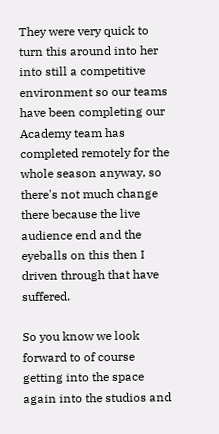They were very quick to turn this around into her into still a competitive environment so our teams have been completing our Academy team has completed remotely for the whole season anyway, so there's not much change there because the live audience end and the eyeballs on this then I driven through that have suffered.

So you know we look forward to of course getting into the space again into the studios and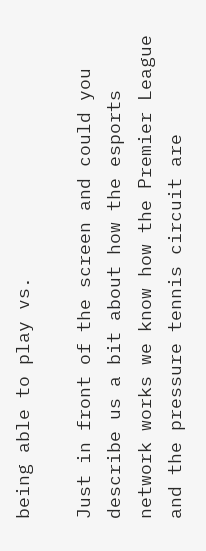being able to play vs.

Just in front of the screen and could you describe us a bit about how the esports network works we know how the Premier League and the pressure tennis circuit are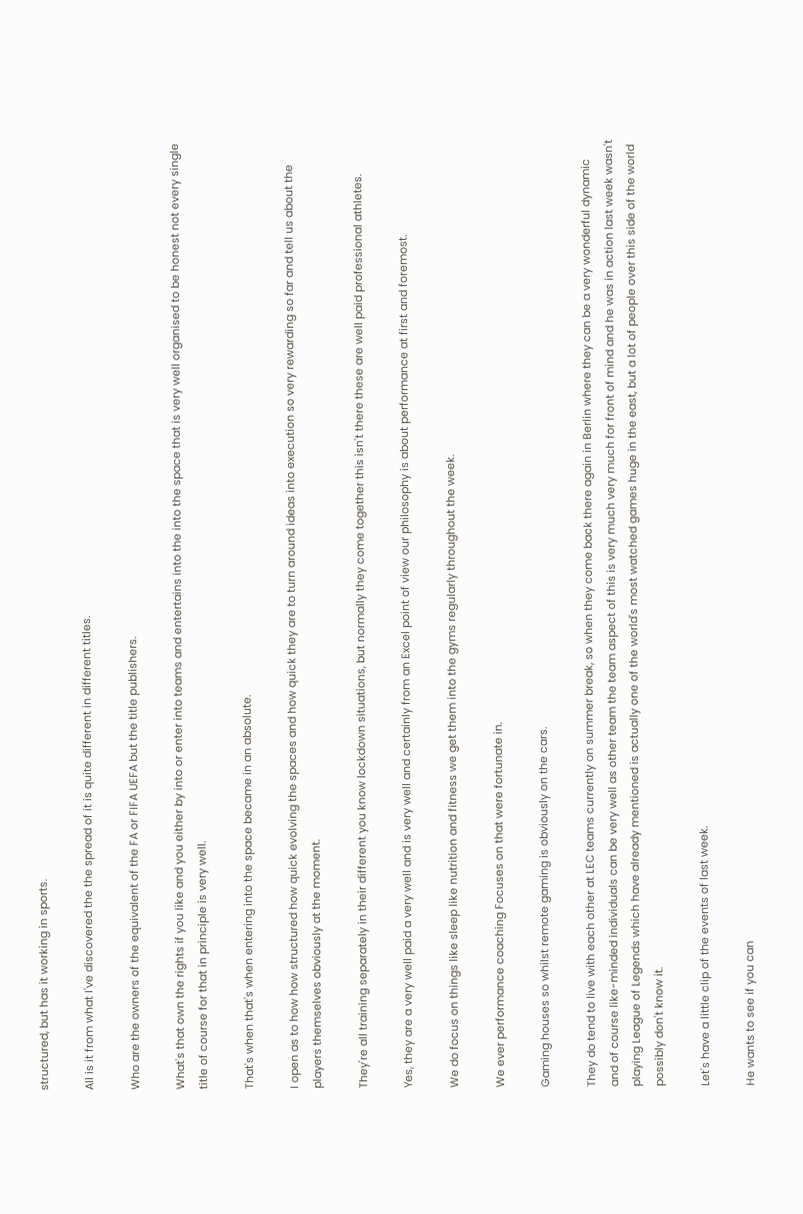structured, but has it working in sports.

All is it from what I've discovered the the spread of it is quite different in different titles.

Who are the owners of the equivalent of the FA or FIFA UEFA but the title publishers.

What's that own the rights if you like and you either by into or enter into teams and entertains into the into the space that is very well organised to be honest not every single title of course for that in principle is very well.

That's when that's when entering into the space became in an absolute.

I open as to how how structured how quick evolving the spaces and how quick they are to turn around ideas into execution so very rewarding so far and tell us about the players themselves obviously at the moment.

They're all training separately in their different you know lockdown situations, but normally they come together this isn't there these are well paid professional athletes.

Yes, they are a very well paid a very well and is very well and certainly from an Excel point of view our philosophy is about performance at first and foremost.

We do focus on things like sleep like nutrition and fitness we get them into the gyms regularly throughout the week.

We ever performance coaching Focuses on that were fortunate in.

Gaming houses so whilst remote gaming is obviously on the cars.

They do tend to live with each other at LEC teams currently on summer break, so when they come back there again in Berlin where they can be a very wonderful dynamic and of course like-minded individuals can be very well as other team the team aspect of this is very much very much for front of mind and he was in action last week wasn't playing League of Legends which have already mentioned is actually one of the world's most watched games huge in the east, but a lot of people over this side of the world possibly don't know it.

Let's have a little clip of the events of last week.

He wants to see if you can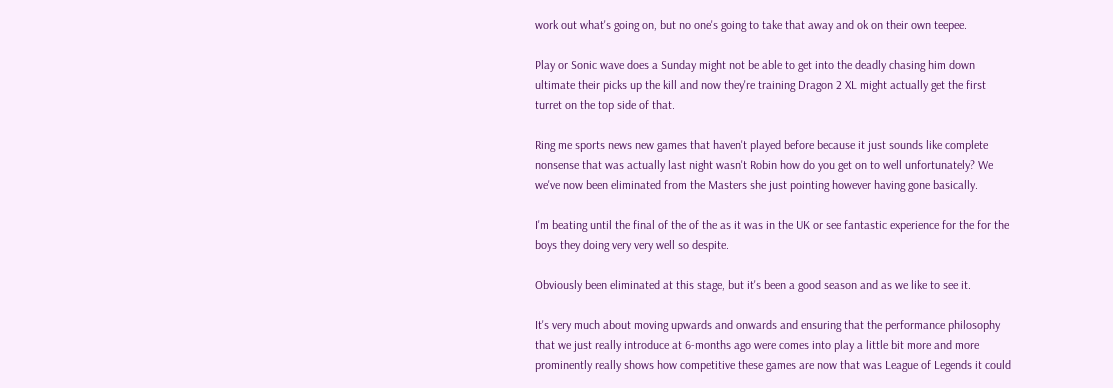work out what's going on, but no one's going to take that away and ok on their own teepee.

Play or Sonic wave does a Sunday might not be able to get into the deadly chasing him down ultimate their picks up the kill and now they're training Dragon 2 XL might actually get the first turret on the top side of that.

Ring me sports news new games that haven't played before because it just sounds like complete nonsense that was actually last night wasn't Robin how do you get on to well unfortunately? We we've now been eliminated from the Masters she just pointing however having gone basically.

I'm beating until the final of the of the as it was in the UK or see fantastic experience for the for the boys they doing very very well so despite.

Obviously been eliminated at this stage, but it's been a good season and as we like to see it.

It's very much about moving upwards and onwards and ensuring that the performance philosophy that we just really introduce at 6-months ago were comes into play a little bit more and more prominently really shows how competitive these games are now that was League of Legends it could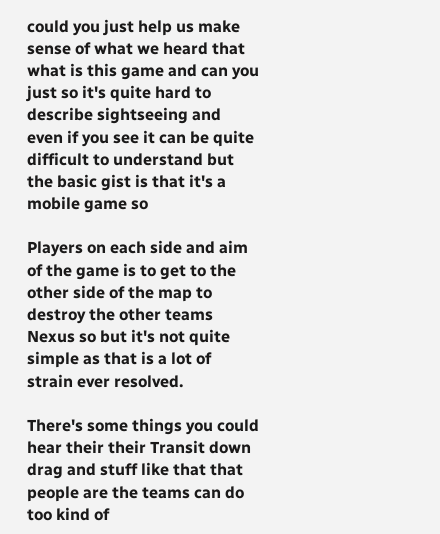could you just help us make sense of what we heard that what is this game and can you just so it's quite hard to describe sightseeing and even if you see it can be quite difficult to understand but the basic gist is that it's a mobile game so

Players on each side and aim of the game is to get to the other side of the map to destroy the other teams Nexus so but it's not quite simple as that is a lot of strain ever resolved.

There's some things you could hear their their Transit down drag and stuff like that that people are the teams can do too kind of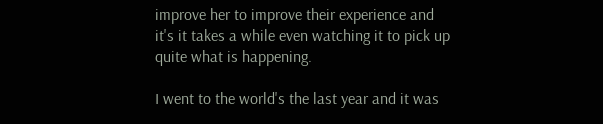improve her to improve their experience and it's it takes a while even watching it to pick up quite what is happening.

I went to the world's the last year and it was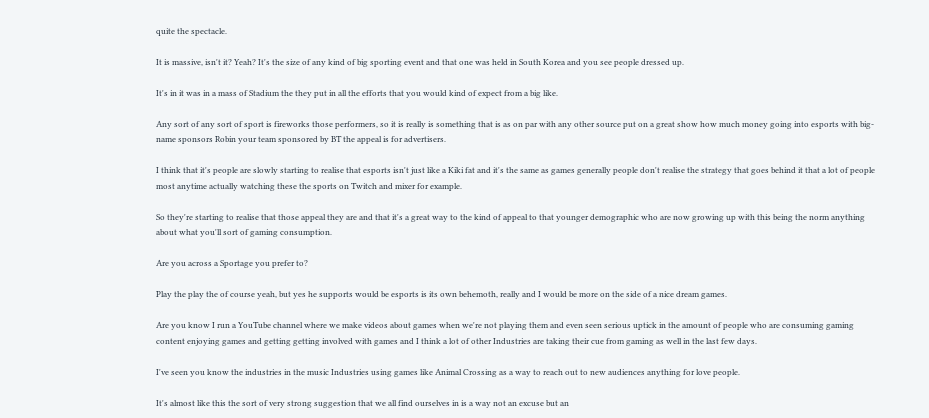quite the spectacle.

It is massive, isn't it? Yeah? It's the size of any kind of big sporting event and that one was held in South Korea and you see people dressed up.

It's in it was in a mass of Stadium the they put in all the efforts that you would kind of expect from a big like.

Any sort of any sort of sport is fireworks those performers, so it is really is something that is as on par with any other source put on a great show how much money going into esports with big-name sponsors Robin your team sponsored by BT the appeal is for advertisers.

I think that it's people are slowly starting to realise that esports isn't just like a Kiki fat and it's the same as games generally people don't realise the strategy that goes behind it that a lot of people most anytime actually watching these the sports on Twitch and mixer for example.

So they're starting to realise that those appeal they are and that it's a great way to the kind of appeal to that younger demographic who are now growing up with this being the norm anything about what you'll sort of gaming consumption.

Are you across a Sportage you prefer to?

Play the play the of course yeah, but yes he supports would be esports is its own behemoth, really and I would be more on the side of a nice dream games.

Are you know I run a YouTube channel where we make videos about games when we're not playing them and even seen serious uptick in the amount of people who are consuming gaming content enjoying games and getting getting involved with games and I think a lot of other Industries are taking their cue from gaming as well in the last few days.

I've seen you know the industries in the music Industries using games like Animal Crossing as a way to reach out to new audiences anything for love people.

It's almost like this the sort of very strong suggestion that we all find ourselves in is a way not an excuse but an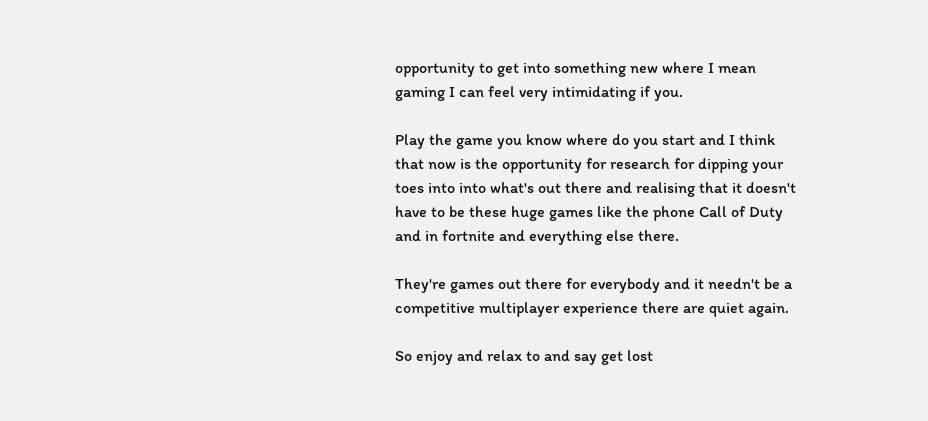opportunity to get into something new where I mean gaming I can feel very intimidating if you.

Play the game you know where do you start and I think that now is the opportunity for research for dipping your toes into into what's out there and realising that it doesn't have to be these huge games like the phone Call of Duty and in fortnite and everything else there.

They're games out there for everybody and it needn't be a competitive multiplayer experience there are quiet again.

So enjoy and relax to and say get lost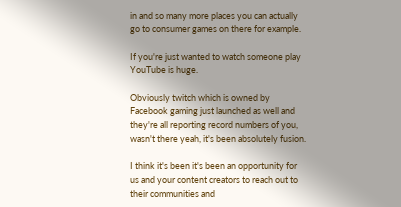in and so many more places you can actually go to consumer games on there for example.

If you're just wanted to watch someone play YouTube is huge.

Obviously twitch which is owned by Facebook gaming just launched as well and they're all reporting record numbers of you, wasn't there yeah, it's been absolutely fusion.

I think it's been it's been an opportunity for us and your content creators to reach out to their communities and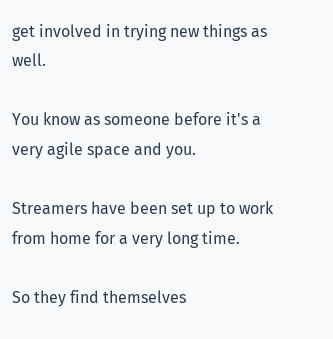get involved in trying new things as well.

You know as someone before it's a very agile space and you.

Streamers have been set up to work from home for a very long time.

So they find themselves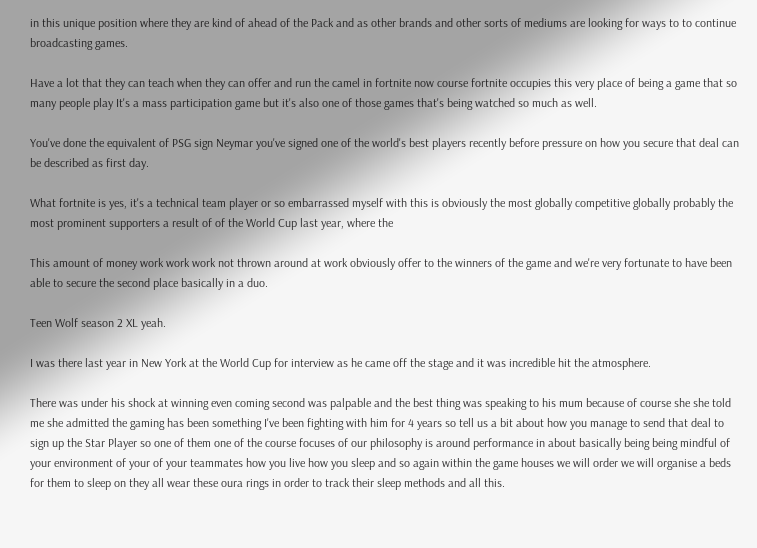in this unique position where they are kind of ahead of the Pack and as other brands and other sorts of mediums are looking for ways to to continue broadcasting games.

Have a lot that they can teach when they can offer and run the camel in fortnite now course fortnite occupies this very place of being a game that so many people play It's a mass participation game but it's also one of those games that's being watched so much as well.

You've done the equivalent of PSG sign Neymar you've signed one of the world's best players recently before pressure on how you secure that deal can be described as first day.

What fortnite is yes, it's a technical team player or so embarrassed myself with this is obviously the most globally competitive globally probably the most prominent supporters a result of of the World Cup last year, where the

This amount of money work work work not thrown around at work obviously offer to the winners of the game and we're very fortunate to have been able to secure the second place basically in a duo.

Teen Wolf season 2 XL yeah.

I was there last year in New York at the World Cup for interview as he came off the stage and it was incredible hit the atmosphere.

There was under his shock at winning even coming second was palpable and the best thing was speaking to his mum because of course she she told me she admitted the gaming has been something I've been fighting with him for 4 years so tell us a bit about how you manage to send that deal to sign up the Star Player so one of them one of the course focuses of our philosophy is around performance in about basically being being mindful of your environment of your of your teammates how you live how you sleep and so again within the game houses we will order we will organise a beds for them to sleep on they all wear these oura rings in order to track their sleep methods and all this.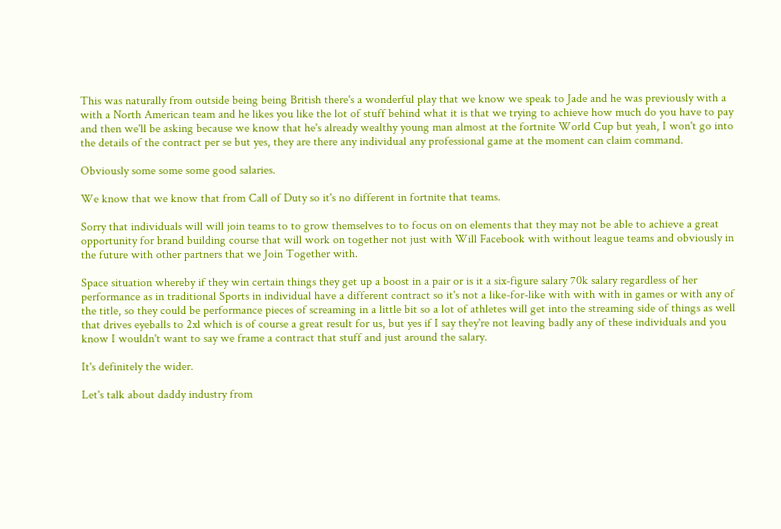This was naturally from outside being being British there's a wonderful play that we know we speak to Jade and he was previously with a with a North American team and he likes you like the lot of stuff behind what it is that we trying to achieve how much do you have to pay and then we'll be asking because we know that he's already wealthy young man almost at the fortnite World Cup but yeah, I won't go into the details of the contract per se but yes, they are there any individual any professional game at the moment can claim command.

Obviously some some some good salaries.

We know that we know that from Call of Duty so it's no different in fortnite that teams.

Sorry that individuals will will join teams to to grow themselves to to focus on on elements that they may not be able to achieve a great opportunity for brand building course that will work on together not just with Will Facebook with without league teams and obviously in the future with other partners that we Join Together with.

Space situation whereby if they win certain things they get up a boost in a pair or is it a six-figure salary 70k salary regardless of her performance as in traditional Sports in individual have a different contract so it's not a like-for-like with with with in games or with any of the title, so they could be performance pieces of screaming in a little bit so a lot of athletes will get into the streaming side of things as well that drives eyeballs to 2xl which is of course a great result for us, but yes if I say they're not leaving badly any of these individuals and you know I wouldn't want to say we frame a contract that stuff and just around the salary.

It's definitely the wider.

Let's talk about daddy industry from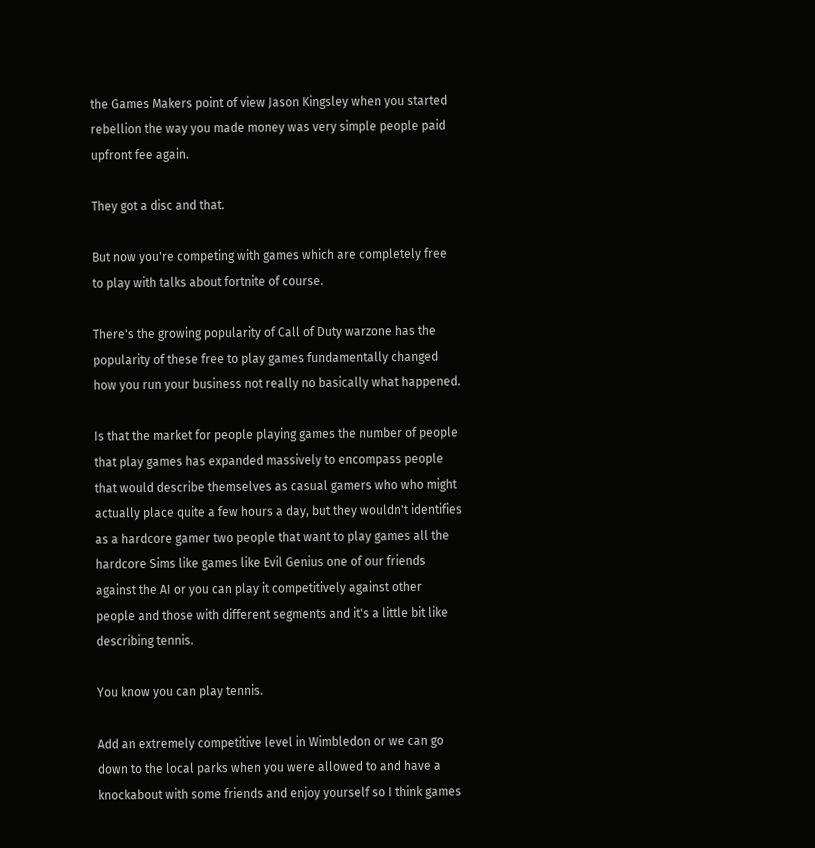the Games Makers point of view Jason Kingsley when you started rebellion the way you made money was very simple people paid upfront fee again.

They got a disc and that.

But now you're competing with games which are completely free to play with talks about fortnite of course.

There's the growing popularity of Call of Duty warzone has the popularity of these free to play games fundamentally changed how you run your business not really no basically what happened.

Is that the market for people playing games the number of people that play games has expanded massively to encompass people that would describe themselves as casual gamers who who might actually place quite a few hours a day, but they wouldn't identifies as a hardcore gamer two people that want to play games all the hardcore Sims like games like Evil Genius one of our friends against the AI or you can play it competitively against other people and those with different segments and it's a little bit like describing tennis.

You know you can play tennis.

Add an extremely competitive level in Wimbledon or we can go down to the local parks when you were allowed to and have a knockabout with some friends and enjoy yourself so I think games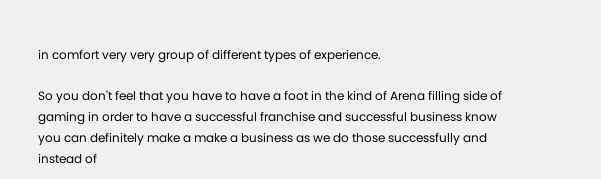in comfort very very group of different types of experience.

So you don't feel that you have to have a foot in the kind of Arena filling side of gaming in order to have a successful franchise and successful business know you can definitely make a make a business as we do those successfully and instead of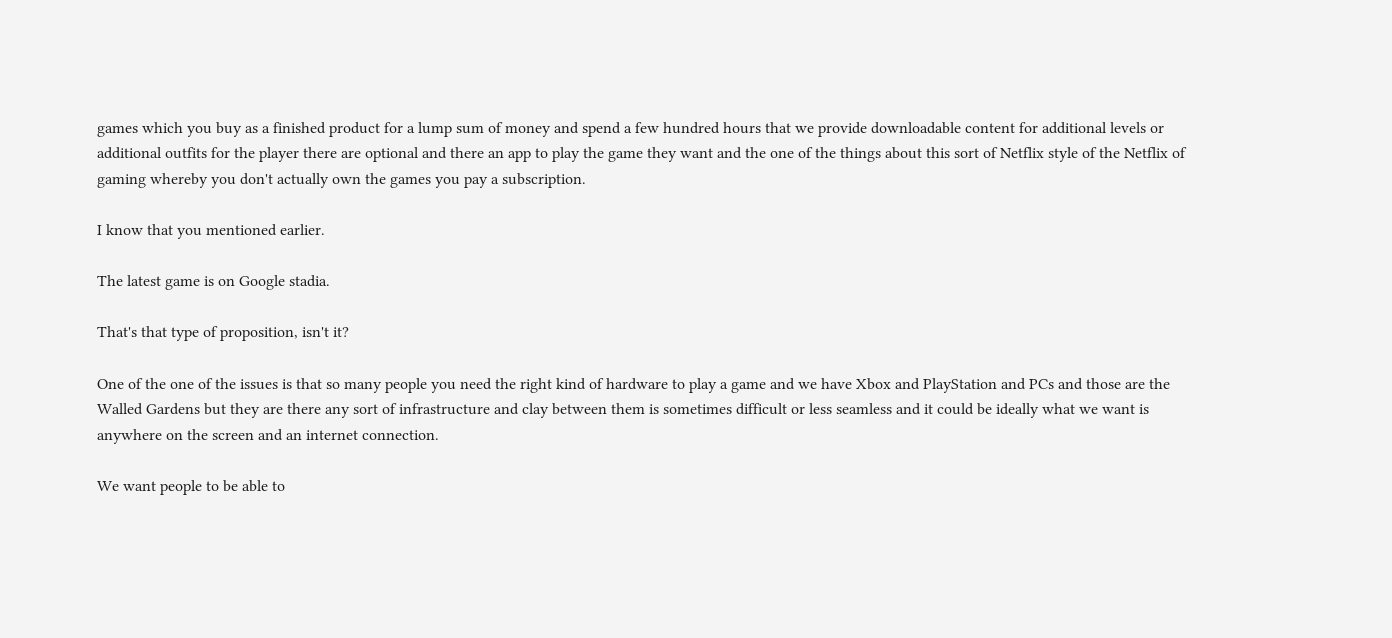games which you buy as a finished product for a lump sum of money and spend a few hundred hours that we provide downloadable content for additional levels or additional outfits for the player there are optional and there an app to play the game they want and the one of the things about this sort of Netflix style of the Netflix of gaming whereby you don't actually own the games you pay a subscription.

I know that you mentioned earlier.

The latest game is on Google stadia.

That's that type of proposition, isn't it?

One of the one of the issues is that so many people you need the right kind of hardware to play a game and we have Xbox and PlayStation and PCs and those are the Walled Gardens but they are there any sort of infrastructure and clay between them is sometimes difficult or less seamless and it could be ideally what we want is anywhere on the screen and an internet connection.

We want people to be able to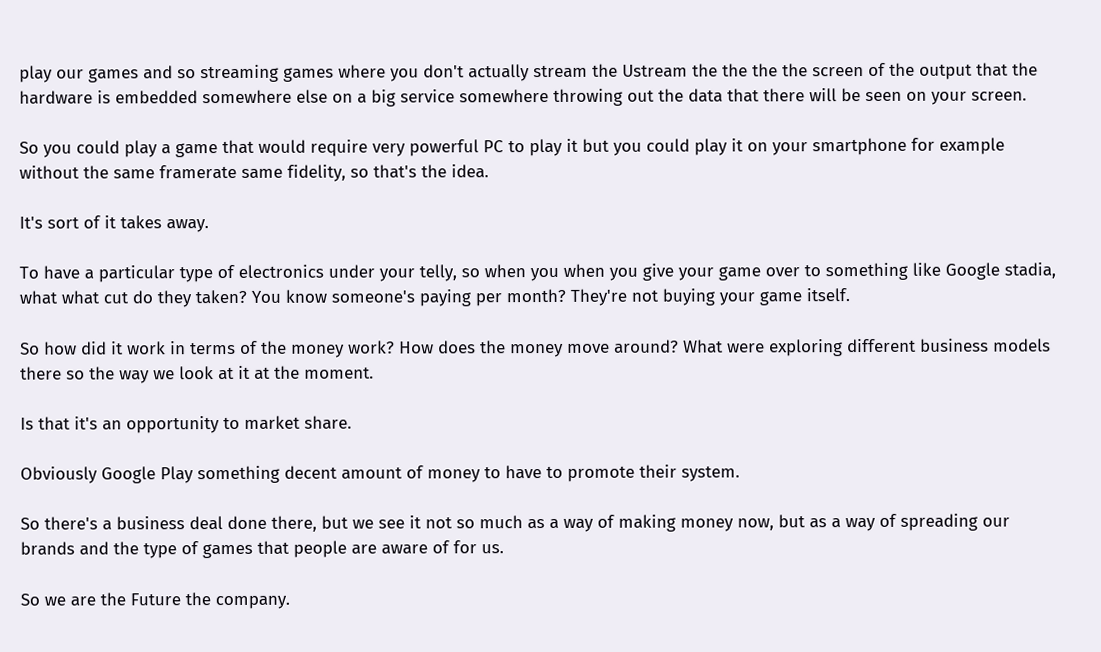play our games and so streaming games where you don't actually stream the Ustream the the the the screen of the output that the hardware is embedded somewhere else on a big service somewhere throwing out the data that there will be seen on your screen.

So you could play a game that would require very powerful PC to play it but you could play it on your smartphone for example without the same framerate same fidelity, so that's the idea.

It's sort of it takes away.

To have a particular type of electronics under your telly, so when you when you give your game over to something like Google stadia, what what cut do they taken? You know someone's paying per month? They're not buying your game itself.

So how did it work in terms of the money work? How does the money move around? What were exploring different business models there so the way we look at it at the moment.

Is that it's an opportunity to market share.

Obviously Google Play something decent amount of money to have to promote their system.

So there's a business deal done there, but we see it not so much as a way of making money now, but as a way of spreading our brands and the type of games that people are aware of for us.

So we are the Future the company.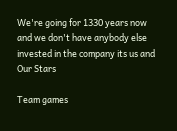We're going for 1330 years now and we don't have anybody else invested in the company its us and Our Stars

Team games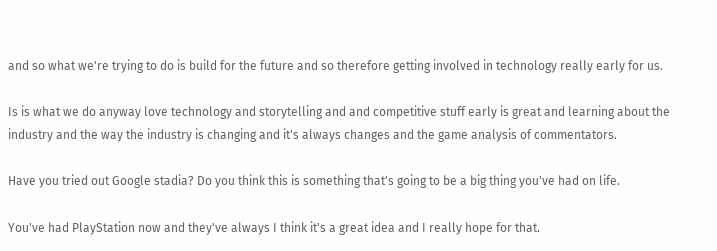and so what we're trying to do is build for the future and so therefore getting involved in technology really early for us.

Is is what we do anyway love technology and storytelling and and competitive stuff early is great and learning about the industry and the way the industry is changing and it's always changes and the game analysis of commentators.

Have you tried out Google stadia? Do you think this is something that's going to be a big thing you've had on life.

You've had PlayStation now and they've always I think it's a great idea and I really hope for that.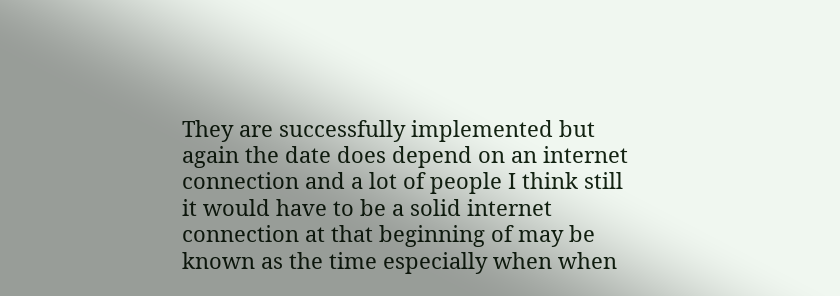They are successfully implemented but again the date does depend on an internet connection and a lot of people I think still it would have to be a solid internet connection at that beginning of may be known as the time especially when when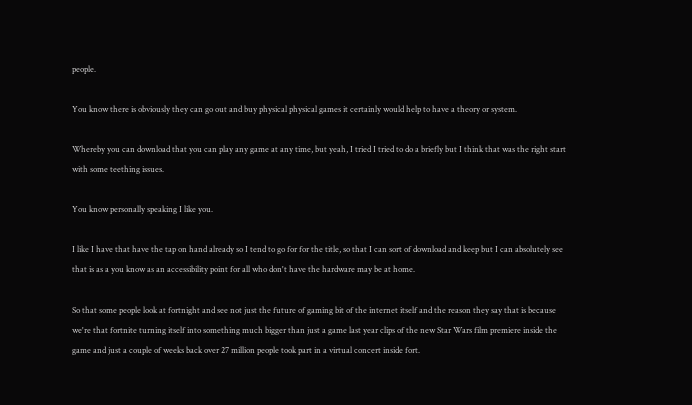people.

You know there is obviously they can go out and buy physical physical games it certainly would help to have a theory or system.

Whereby you can download that you can play any game at any time, but yeah, I tried I tried to do a briefly but I think that was the right start with some teething issues.

You know personally speaking I like you.

I like I have that have the tap on hand already so I tend to go for for the title, so that I can sort of download and keep but I can absolutely see that is as a you know as an accessibility point for all who don't have the hardware may be at home.

So that some people look at fortnight and see not just the future of gaming bit of the internet itself and the reason they say that is because we're that fortnite turning itself into something much bigger than just a game last year clips of the new Star Wars film premiere inside the game and just a couple of weeks back over 27 million people took part in a virtual concert inside fort.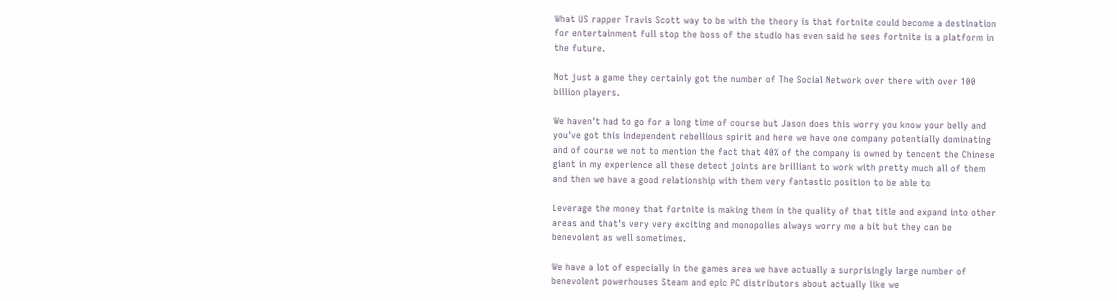What US rapper Travis Scott way to be with the theory is that fortnite could become a destination for entertainment full stop the boss of the studio has even said he sees fortnite is a platform in the future.

Not just a game they certainly got the number of The Social Network over there with over 100 billion players.

We haven't had to go for a long time of course but Jason does this worry you know your belly and you've got this independent rebellious spirit and here we have one company potentially dominating and of course we not to mention the fact that 40% of the company is owned by tencent the Chinese giant in my experience all these detect joints are brilliant to work with pretty much all of them and then we have a good relationship with them very fantastic position to be able to

Leverage the money that fortnite is making them in the quality of that title and expand into other areas and that's very very exciting and monopolies always worry me a bit but they can be benevolent as well sometimes.

We have a lot of especially in the games area we have actually a surprisingly large number of benevolent powerhouses Steam and epic PC distributors about actually like we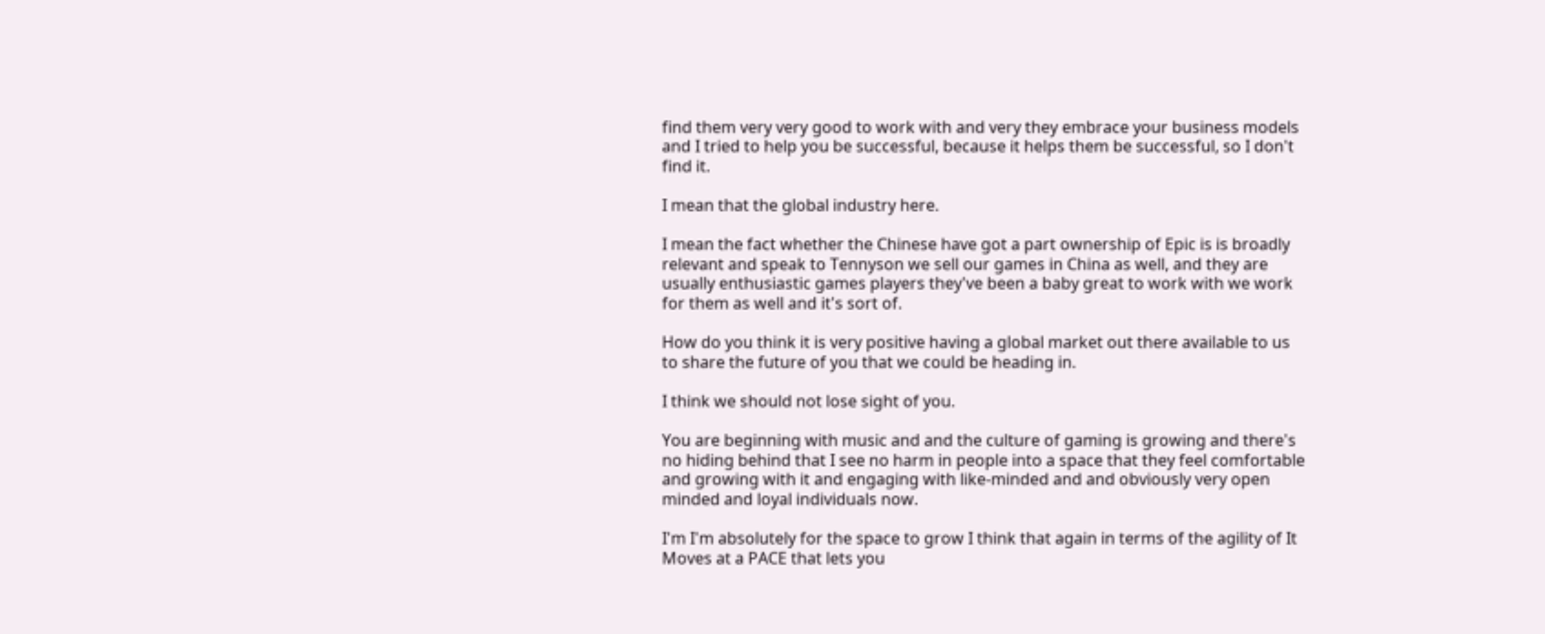find them very very good to work with and very they embrace your business models and I tried to help you be successful, because it helps them be successful, so I don't find it.

I mean that the global industry here.

I mean the fact whether the Chinese have got a part ownership of Epic is is broadly relevant and speak to Tennyson we sell our games in China as well, and they are usually enthusiastic games players they've been a baby great to work with we work for them as well and it's sort of.

How do you think it is very positive having a global market out there available to us to share the future of you that we could be heading in.

I think we should not lose sight of you.

You are beginning with music and and the culture of gaming is growing and there's no hiding behind that I see no harm in people into a space that they feel comfortable and growing with it and engaging with like-minded and and obviously very open minded and loyal individuals now.

I'm I'm absolutely for the space to grow I think that again in terms of the agility of It Moves at a PACE that lets you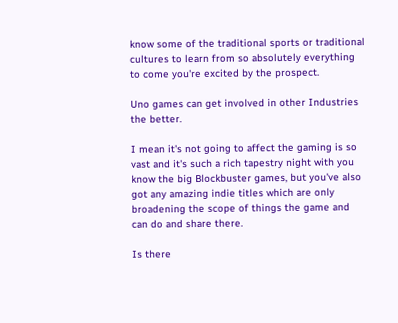know some of the traditional sports or traditional cultures to learn from so absolutely everything to come you're excited by the prospect.

Uno games can get involved in other Industries the better.

I mean it's not going to affect the gaming is so vast and it's such a rich tapestry night with you know the big Blockbuster games, but you've also got any amazing indie titles which are only broadening the scope of things the game and can do and share there.

Is there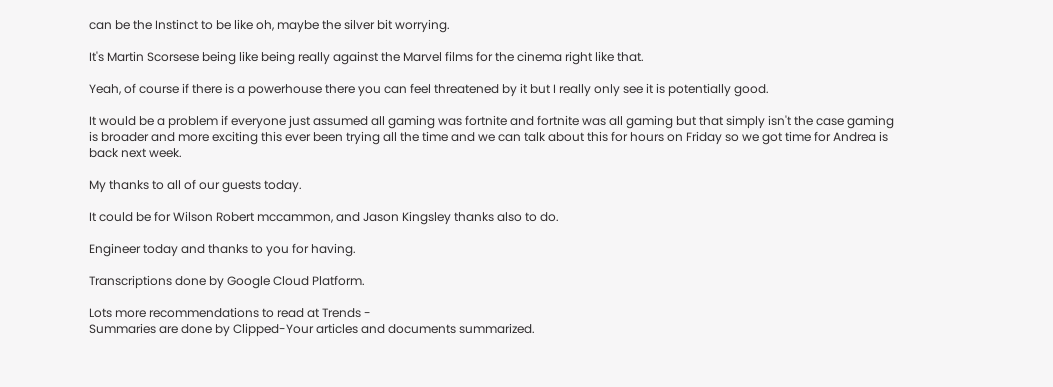can be the Instinct to be like oh, maybe the silver bit worrying.

It's Martin Scorsese being like being really against the Marvel films for the cinema right like that.

Yeah, of course if there is a powerhouse there you can feel threatened by it but I really only see it is potentially good.

It would be a problem if everyone just assumed all gaming was fortnite and fortnite was all gaming but that simply isn't the case gaming is broader and more exciting this ever been trying all the time and we can talk about this for hours on Friday so we got time for Andrea is back next week.

My thanks to all of our guests today.

It could be for Wilson Robert mccammon, and Jason Kingsley thanks also to do.

Engineer today and thanks to you for having.

Transcriptions done by Google Cloud Platform.

Lots more recommendations to read at Trends -
Summaries are done by Clipped-Your articles and documents summarized.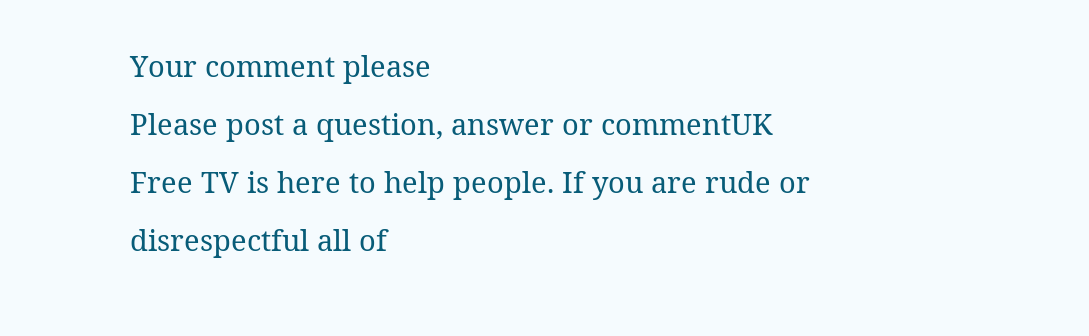Your comment please
Please post a question, answer or commentUK Free TV is here to help people. If you are rude or disrespectful all of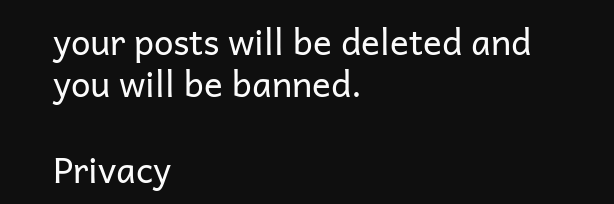your posts will be deleted and you will be banned.

Privacy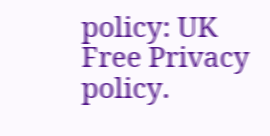policy: UK Free Privacy policy.